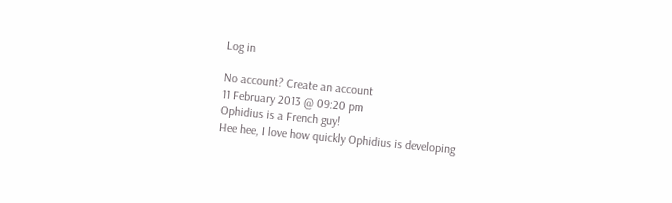Log in

No account? Create an account
11 February 2013 @ 09:20 pm
Ophidius is a French guy!
Hee hee, I love how quickly Ophidius is developing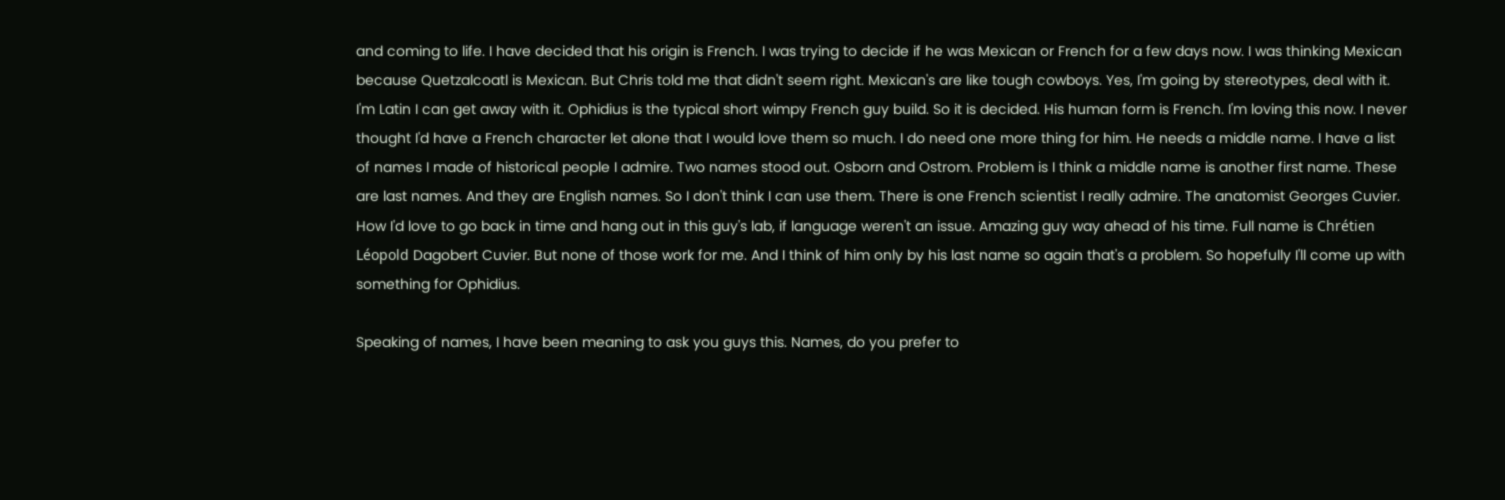and coming to life. I have decided that his origin is French. I was trying to decide if he was Mexican or French for a few days now. I was thinking Mexican because Quetzalcoatl is Mexican. But Chris told me that didn't seem right. Mexican's are like tough cowboys. Yes, I'm going by stereotypes, deal with it. I'm Latin I can get away with it. Ophidius is the typical short wimpy French guy build. So it is decided. His human form is French. I'm loving this now. I never thought I'd have a French character let alone that I would love them so much. I do need one more thing for him. He needs a middle name. I have a list of names I made of historical people I admire. Two names stood out. Osborn and Ostrom. Problem is I think a middle name is another first name. These are last names. And they are English names. So I don't think I can use them. There is one French scientist I really admire. The anatomist Georges Cuvier. How I'd love to go back in time and hang out in this guy's lab, if language weren't an issue. Amazing guy way ahead of his time. Full name is Chrétien Léopold Dagobert Cuvier. But none of those work for me. And I think of him only by his last name so again that's a problem. So hopefully I'll come up with something for Ophidius.

Speaking of names, I have been meaning to ask you guys this. Names, do you prefer to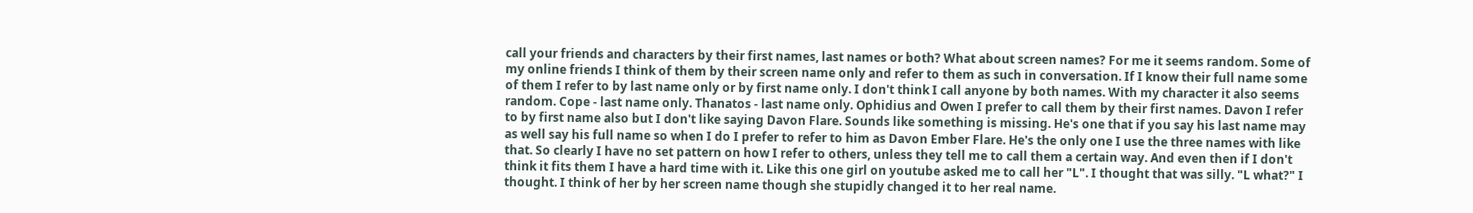call your friends and characters by their first names, last names or both? What about screen names? For me it seems random. Some of my online friends I think of them by their screen name only and refer to them as such in conversation. If I know their full name some of them I refer to by last name only or by first name only. I don't think I call anyone by both names. With my character it also seems random. Cope - last name only. Thanatos - last name only. Ophidius and Owen I prefer to call them by their first names. Davon I refer to by first name also but I don't like saying Davon Flare. Sounds like something is missing. He's one that if you say his last name may as well say his full name so when I do I prefer to refer to him as Davon Ember Flare. He's the only one I use the three names with like that. So clearly I have no set pattern on how I refer to others, unless they tell me to call them a certain way. And even then if I don't think it fits them I have a hard time with it. Like this one girl on youtube asked me to call her "L". I thought that was silly. "L what?" I thought. I think of her by her screen name though she stupidly changed it to her real name.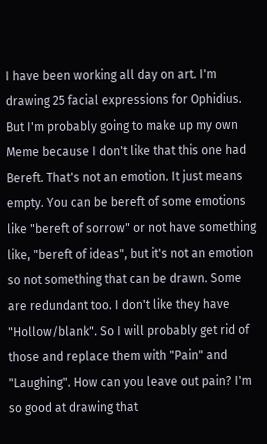I have been working all day on art. I'm drawing 25 facial expressions for Ophidius. But I'm probably going to make up my own Meme because I don't like that this one had Bereft. That's not an emotion. It just means empty. You can be bereft of some emotions like "bereft of sorrow" or not have something like, "bereft of ideas", but it's not an emotion so not something that can be drawn. Some are redundant too. I don't like they have "Hollow/blank". So I will probably get rid of those and replace them with "Pain" and "Laughing". How can you leave out pain? I'm so good at drawing that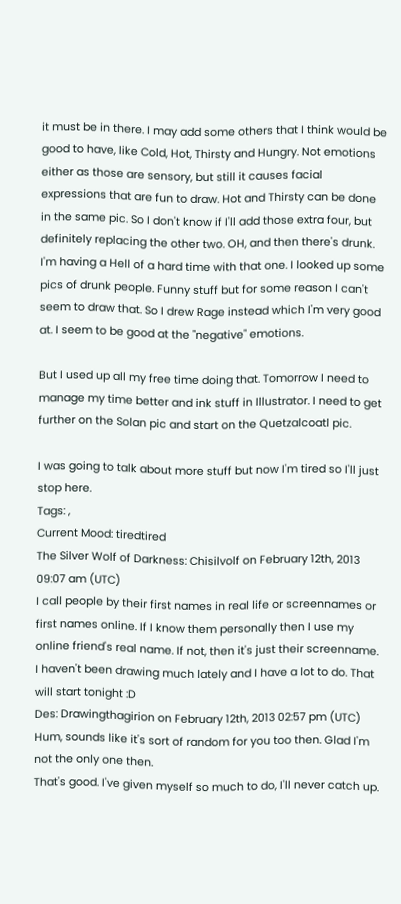it must be in there. I may add some others that I think would be good to have, like Cold, Hot, Thirsty and Hungry. Not emotions either as those are sensory, but still it causes facial expressions that are fun to draw. Hot and Thirsty can be done in the same pic. So I don't know if I'll add those extra four, but definitely replacing the other two. OH, and then there's drunk. I'm having a Hell of a hard time with that one. I looked up some pics of drunk people. Funny stuff but for some reason I can't seem to draw that. So I drew Rage instead which I'm very good at. I seem to be good at the "negative" emotions.

But I used up all my free time doing that. Tomorrow I need to manage my time better and ink stuff in Illustrator. I need to get further on the Solan pic and start on the Quetzalcoatl pic.

I was going to talk about more stuff but now I'm tired so I'll just stop here.
Tags: ,
Current Mood: tiredtired
The Silver Wolf of Darkness: Chisilvolf on February 12th, 2013 09:07 am (UTC)
I call people by their first names in real life or screennames or first names online. If I know them personally then I use my online friend's real name. If not, then it's just their screenname.
I haven't been drawing much lately and I have a lot to do. That will start tonight :D
Des: Drawingthagirion on February 12th, 2013 02:57 pm (UTC)
Hum, sounds like it's sort of random for you too then. Glad I'm not the only one then.
That's good. I've given myself so much to do, I'll never catch up.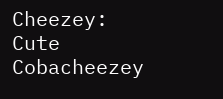Cheezey: Cute Cobacheezey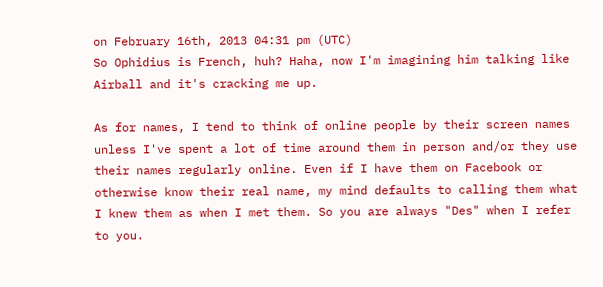on February 16th, 2013 04:31 pm (UTC)
So Ophidius is French, huh? Haha, now I'm imagining him talking like Airball and it's cracking me up.

As for names, I tend to think of online people by their screen names unless I've spent a lot of time around them in person and/or they use their names regularly online. Even if I have them on Facebook or otherwise know their real name, my mind defaults to calling them what I knew them as when I met them. So you are always "Des" when I refer to you.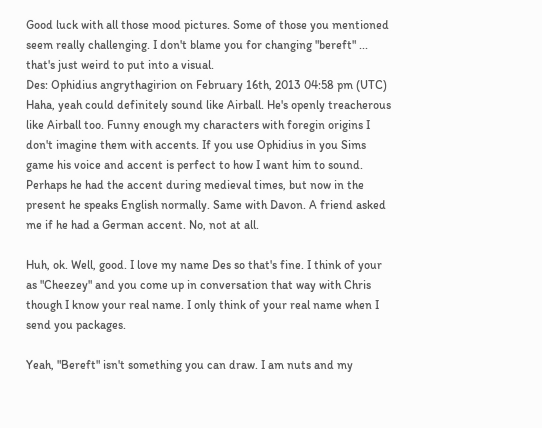Good luck with all those mood pictures. Some of those you mentioned seem really challenging. I don't blame you for changing "bereft" ... that's just weird to put into a visual.
Des: Ophidius angrythagirion on February 16th, 2013 04:58 pm (UTC)
Haha, yeah could definitely sound like Airball. He's openly treacherous like Airball too. Funny enough my characters with foregin origins I don't imagine them with accents. If you use Ophidius in you Sims game his voice and accent is perfect to how I want him to sound. Perhaps he had the accent during medieval times, but now in the present he speaks English normally. Same with Davon. A friend asked me if he had a German accent. No, not at all.

Huh, ok. Well, good. I love my name Des so that's fine. I think of your as "Cheezey" and you come up in conversation that way with Chris though I know your real name. I only think of your real name when I send you packages.

Yeah, "Bereft" isn't something you can draw. I am nuts and my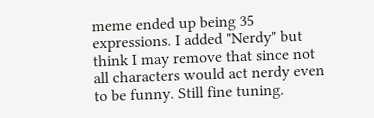meme ended up being 35 expressions. I added "Nerdy" but think I may remove that since not all characters would act nerdy even to be funny. Still fine tuning.